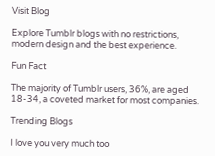Visit Blog

Explore Tumblr blogs with no restrictions, modern design and the best experience.

Fun Fact

The majority of Tumblr users, 36%, are aged 18-34, a coveted market for most companies.

Trending Blogs

I love you very much too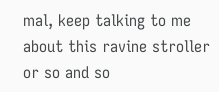mal, keep talking to me about this ravine stroller or so and so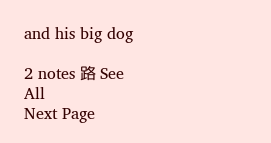and his big dog

2 notes 路 See All
Next Page